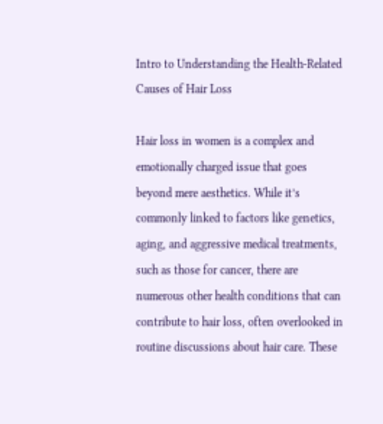Intro to Understanding the Health-Related Causes of Hair Loss

Hair loss in women is a complex and emotionally charged issue that goes beyond mere aesthetics. While it’s commonly linked to factors like genetics, aging, and aggressive medical treatments, such as those for cancer, there are numerous other health conditions that can contribute to hair loss, often overlooked in routine discussions about hair care. These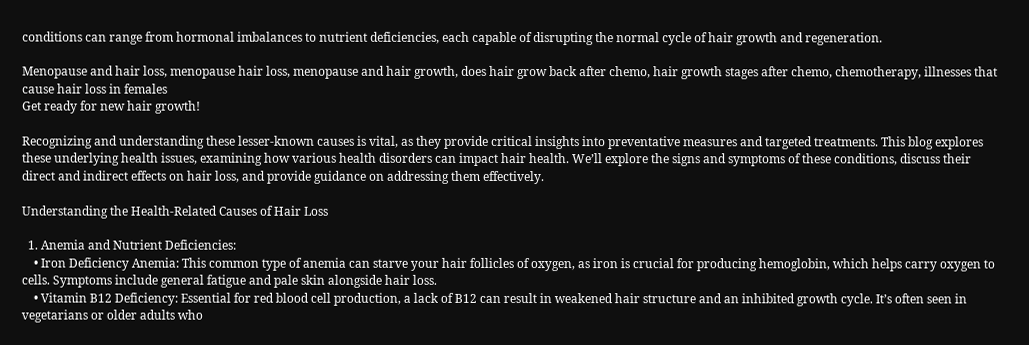conditions can range from hormonal imbalances to nutrient deficiencies, each capable of disrupting the normal cycle of hair growth and regeneration.

Menopause and hair loss, menopause hair loss, menopause and hair growth, does hair grow back after chemo, hair growth stages after chemo, chemotherapy, illnesses that cause hair loss in females
Get ready for new hair growth!

Recognizing and understanding these lesser-known causes is vital, as they provide critical insights into preventative measures and targeted treatments. This blog explores these underlying health issues, examining how various health disorders can impact hair health. We’ll explore the signs and symptoms of these conditions, discuss their direct and indirect effects on hair loss, and provide guidance on addressing them effectively.

Understanding the Health-Related Causes of Hair Loss

  1. Anemia and Nutrient Deficiencies:
    • Iron Deficiency Anemia: This common type of anemia can starve your hair follicles of oxygen, as iron is crucial for producing hemoglobin, which helps carry oxygen to cells. Symptoms include general fatigue and pale skin alongside hair loss.
    • Vitamin B12 Deficiency: Essential for red blood cell production, a lack of B12 can result in weakened hair structure and an inhibited growth cycle. It’s often seen in vegetarians or older adults who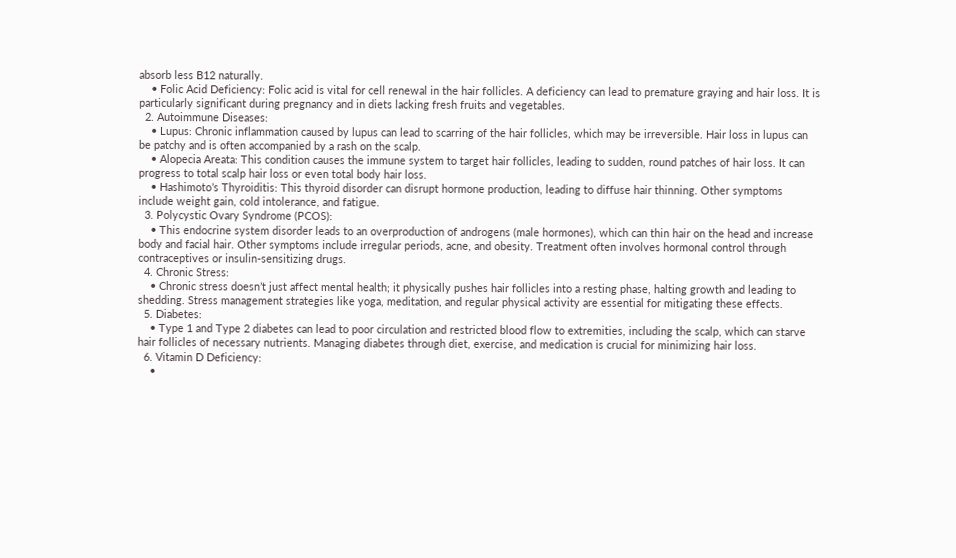absorb less B12 naturally.
    • Folic Acid Deficiency: Folic acid is vital for cell renewal in the hair follicles. A deficiency can lead to premature graying and hair loss. It is particularly significant during pregnancy and in diets lacking fresh fruits and vegetables.
  2. Autoimmune Diseases:
    • Lupus: Chronic inflammation caused by lupus can lead to scarring of the hair follicles, which may be irreversible. Hair loss in lupus can be patchy and is often accompanied by a rash on the scalp.
    • Alopecia Areata: This condition causes the immune system to target hair follicles, leading to sudden, round patches of hair loss. It can progress to total scalp hair loss or even total body hair loss.
    • Hashimoto’s Thyroiditis: This thyroid disorder can disrupt hormone production, leading to diffuse hair thinning. Other symptoms include weight gain, cold intolerance, and fatigue.
  3. Polycystic Ovary Syndrome (PCOS):
    • This endocrine system disorder leads to an overproduction of androgens (male hormones), which can thin hair on the head and increase body and facial hair. Other symptoms include irregular periods, acne, and obesity. Treatment often involves hormonal control through contraceptives or insulin-sensitizing drugs.
  4. Chronic Stress:
    • Chronic stress doesn’t just affect mental health; it physically pushes hair follicles into a resting phase, halting growth and leading to shedding. Stress management strategies like yoga, meditation, and regular physical activity are essential for mitigating these effects.
  5. Diabetes:
    • Type 1 and Type 2 diabetes can lead to poor circulation and restricted blood flow to extremities, including the scalp, which can starve hair follicles of necessary nutrients. Managing diabetes through diet, exercise, and medication is crucial for minimizing hair loss.
  6. Vitamin D Deficiency:
    •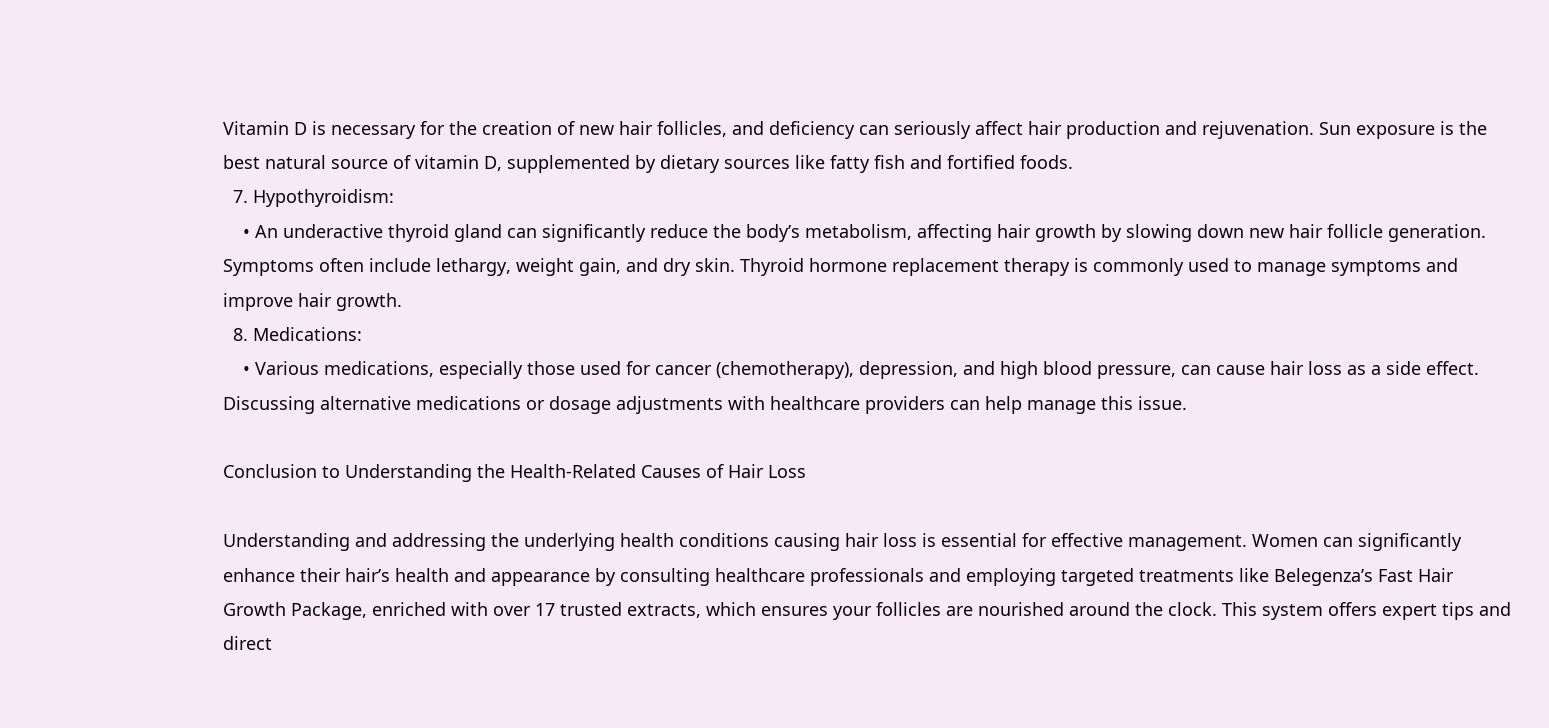Vitamin D is necessary for the creation of new hair follicles, and deficiency can seriously affect hair production and rejuvenation. Sun exposure is the best natural source of vitamin D, supplemented by dietary sources like fatty fish and fortified foods.
  7. Hypothyroidism:
    • An underactive thyroid gland can significantly reduce the body’s metabolism, affecting hair growth by slowing down new hair follicle generation. Symptoms often include lethargy, weight gain, and dry skin. Thyroid hormone replacement therapy is commonly used to manage symptoms and improve hair growth.
  8. Medications:
    • Various medications, especially those used for cancer (chemotherapy), depression, and high blood pressure, can cause hair loss as a side effect. Discussing alternative medications or dosage adjustments with healthcare providers can help manage this issue.

Conclusion to Understanding the Health-Related Causes of Hair Loss

Understanding and addressing the underlying health conditions causing hair loss is essential for effective management. Women can significantly enhance their hair’s health and appearance by consulting healthcare professionals and employing targeted treatments like Belegenza’s Fast Hair Growth Package, enriched with over 17 trusted extracts, which ensures your follicles are nourished around the clock. This system offers expert tips and direct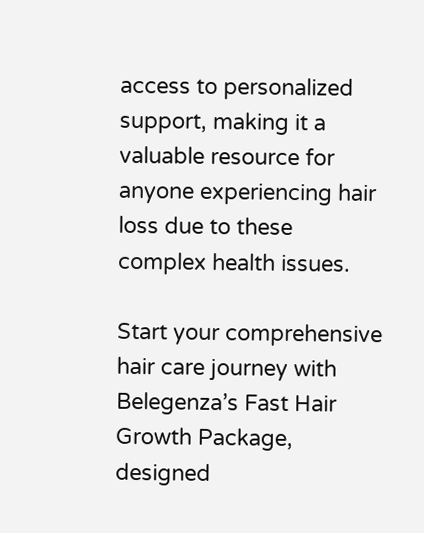access to personalized support, making it a valuable resource for anyone experiencing hair loss due to these complex health issues.

Start your comprehensive hair care journey with Belegenza’s Fast Hair Growth Package, designed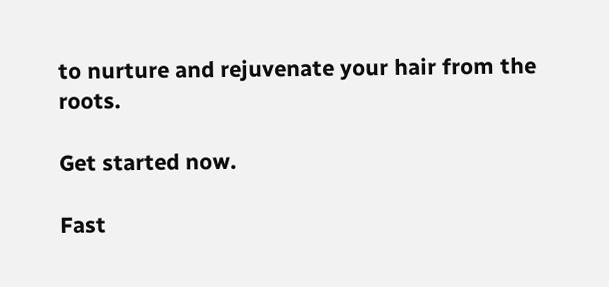to nurture and rejuvenate your hair from the roots.

Get started now.

Fast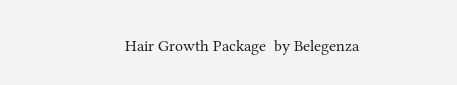Hair Growth Package  by Belegenza